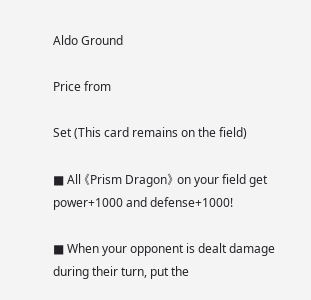Aldo Ground

Price from

Set (This card remains on the field)

■ All 《Prism Dragon》 on your field get power+1000 and defense+1000!

■ When your opponent is dealt damage during their turn, put the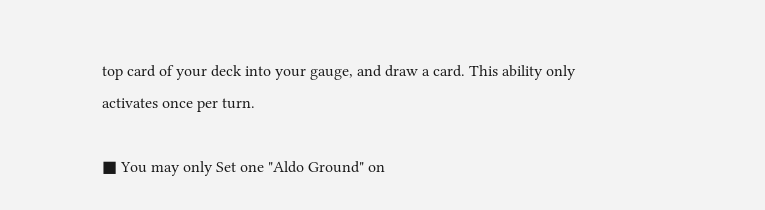top card of your deck into your gauge, and draw a card. This ability only activates once per turn.

■ You may only Set one "Aldo Ground" on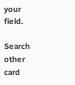your field.

Search other card